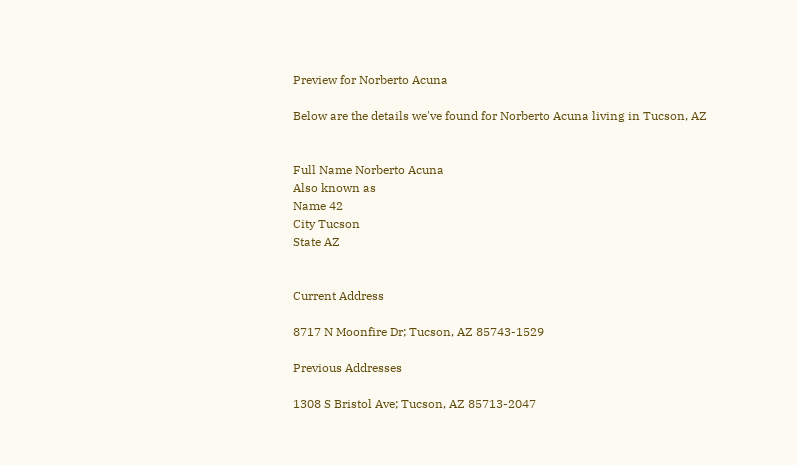Preview for Norberto Acuna

Below are the details we've found for Norberto Acuna living in Tucson, AZ


Full Name Norberto Acuna
Also known as
Name 42
City Tucson
State AZ


Current Address

8717 N Moonfire Dr; Tucson, AZ 85743-1529

Previous Addresses

1308 S Bristol Ave; Tucson, AZ 85713-2047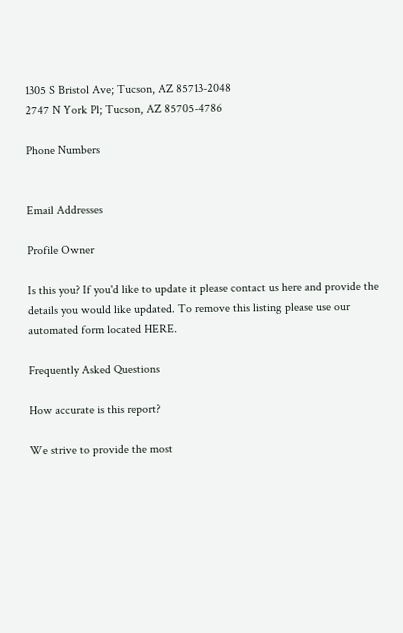1305 S Bristol Ave; Tucson, AZ 85713-2048
2747 N York Pl; Tucson, AZ 85705-4786

Phone Numbers


Email Addresses

Profile Owner

Is this you? If you'd like to update it please contact us here and provide the details you would like updated. To remove this listing please use our automated form located HERE.

Frequently Asked Questions

How accurate is this report?

We strive to provide the most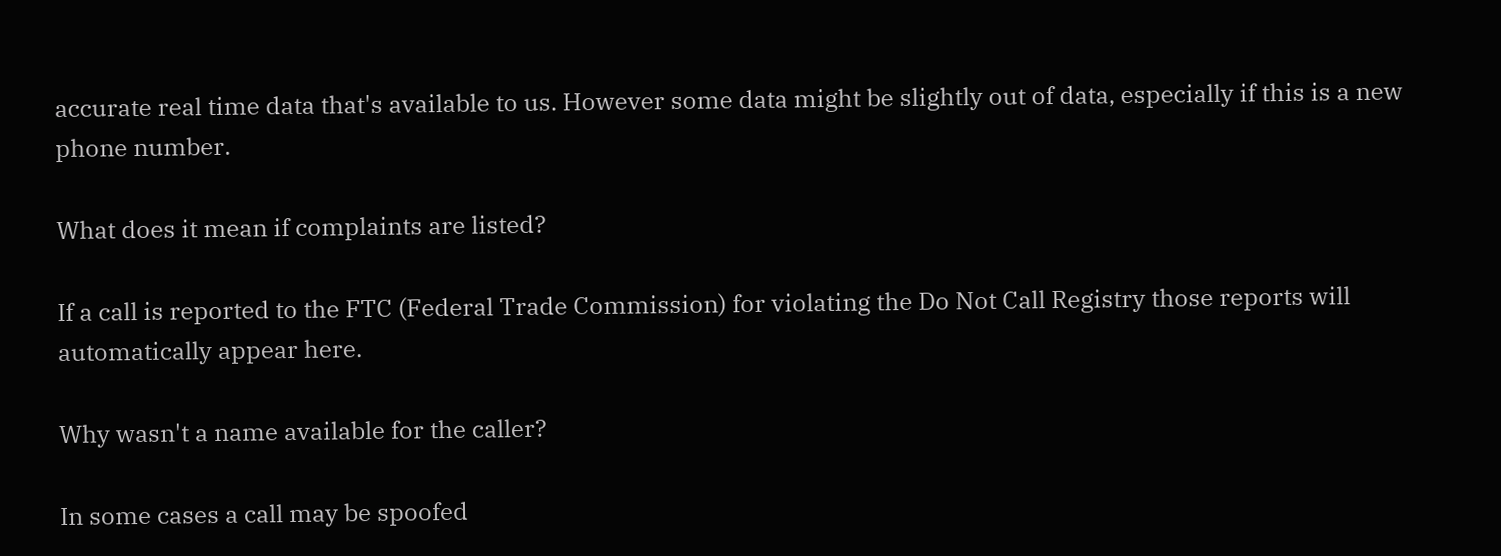accurate real time data that's available to us. However some data might be slightly out of data, especially if this is a new phone number.

What does it mean if complaints are listed?

If a call is reported to the FTC (Federal Trade Commission) for violating the Do Not Call Registry those reports will automatically appear here.

Why wasn't a name available for the caller?

In some cases a call may be spoofed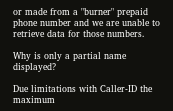or made from a "burner" prepaid phone number and we are unable to retrieve data for those numbers.

Why is only a partial name displayed?

Due limitations with Caller-ID the maximum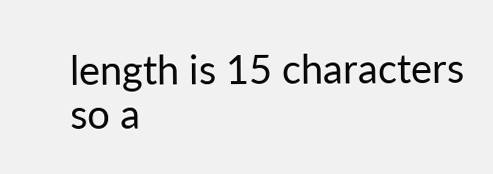length is 15 characters so a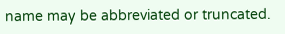name may be abbreviated or truncated.